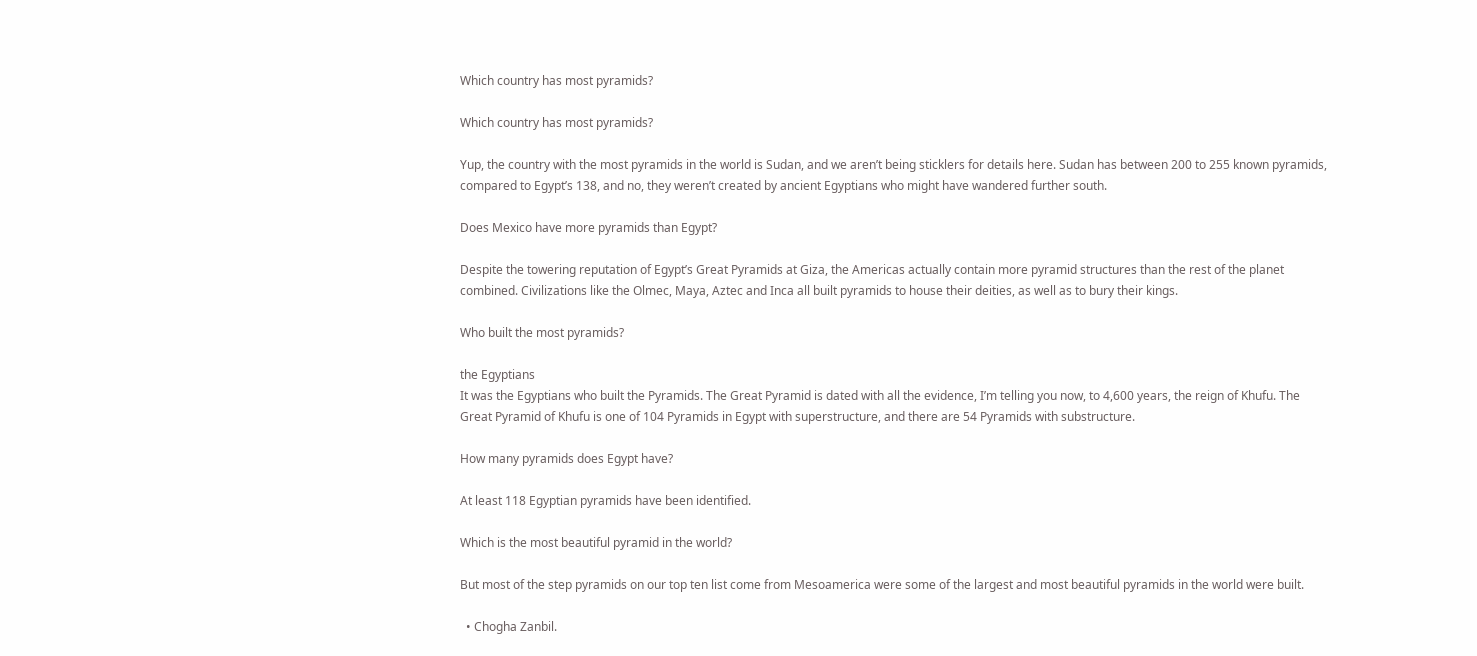Which country has most pyramids?

Which country has most pyramids?

Yup, the country with the most pyramids in the world is Sudan, and we aren’t being sticklers for details here. Sudan has between 200 to 255 known pyramids, compared to Egypt’s 138, and no, they weren’t created by ancient Egyptians who might have wandered further south.

Does Mexico have more pyramids than Egypt?

Despite the towering reputation of Egypt’s Great Pyramids at Giza, the Americas actually contain more pyramid structures than the rest of the planet combined. Civilizations like the Olmec, Maya, Aztec and Inca all built pyramids to house their deities, as well as to bury their kings.

Who built the most pyramids?

the Egyptians
It was the Egyptians who built the Pyramids. The Great Pyramid is dated with all the evidence, I’m telling you now, to 4,600 years, the reign of Khufu. The Great Pyramid of Khufu is one of 104 Pyramids in Egypt with superstructure, and there are 54 Pyramids with substructure.

How many pyramids does Egypt have?

At least 118 Egyptian pyramids have been identified.

Which is the most beautiful pyramid in the world?

But most of the step pyramids on our top ten list come from Mesoamerica were some of the largest and most beautiful pyramids in the world were built.

  • Chogha Zanbil.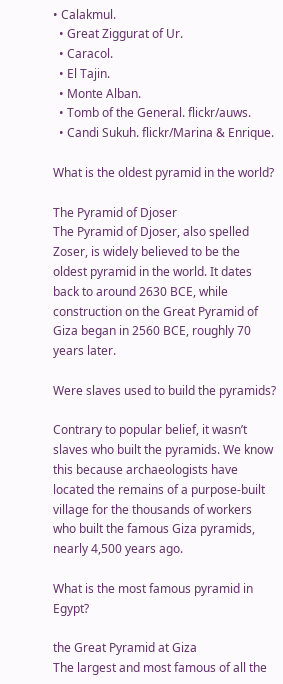• Calakmul.
  • Great Ziggurat of Ur.
  • Caracol.
  • El Tajin.
  • Monte Alban.
  • Tomb of the General. flickr/auws.
  • Candi Sukuh. flickr/Marina & Enrique.

What is the oldest pyramid in the world?

The Pyramid of Djoser
The Pyramid of Djoser, also spelled Zoser, is widely believed to be the oldest pyramid in the world. It dates back to around 2630 BCE, while construction on the Great Pyramid of Giza began in 2560 BCE, roughly 70 years later.

Were slaves used to build the pyramids?

Contrary to popular belief, it wasn’t slaves who built the pyramids. We know this because archaeologists have located the remains of a purpose-built village for the thousands of workers who built the famous Giza pyramids, nearly 4,500 years ago.

What is the most famous pyramid in Egypt?

the Great Pyramid at Giza
The largest and most famous of all the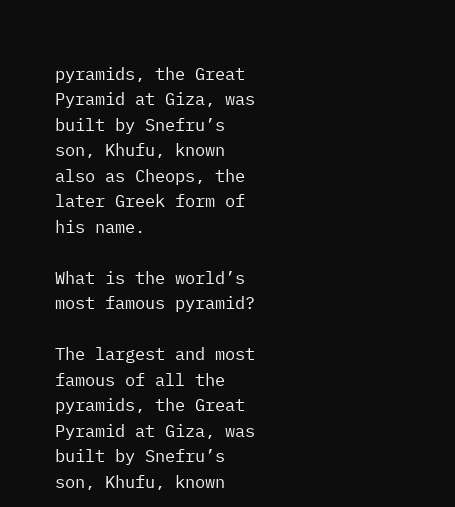pyramids, the Great Pyramid at Giza, was built by Snefru’s son, Khufu, known also as Cheops, the later Greek form of his name.

What is the world’s most famous pyramid?

The largest and most famous of all the pyramids, the Great Pyramid at Giza, was built by Snefru’s son, Khufu, known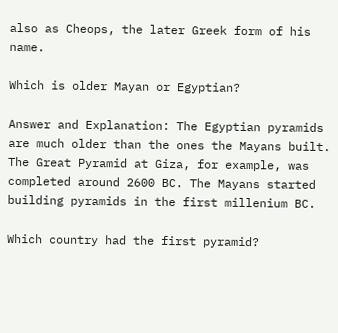also as Cheops, the later Greek form of his name.

Which is older Mayan or Egyptian?

Answer and Explanation: The Egyptian pyramids are much older than the ones the Mayans built. The Great Pyramid at Giza, for example, was completed around 2600 BC. The Mayans started building pyramids in the first millenium BC.

Which country had the first pyramid?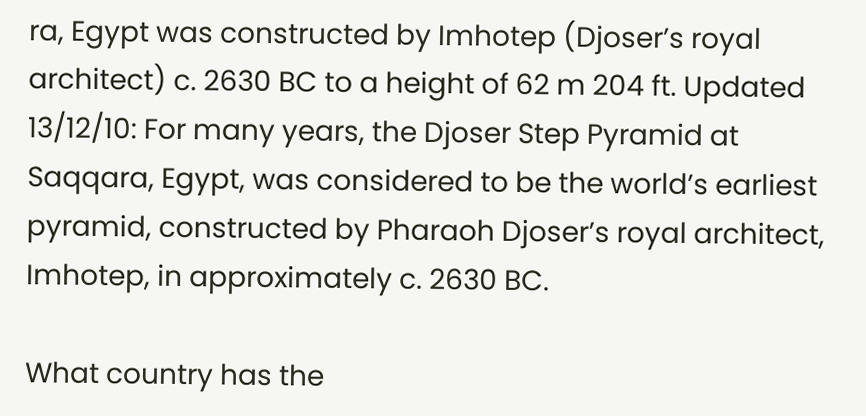ra, Egypt was constructed by Imhotep (Djoser’s royal architect) c. 2630 BC to a height of 62 m 204 ft. Updated 13/12/10: For many years, the Djoser Step Pyramid at Saqqara, Egypt, was considered to be the world’s earliest pyramid, constructed by Pharaoh Djoser’s royal architect, Imhotep, in approximately c. 2630 BC.

What country has the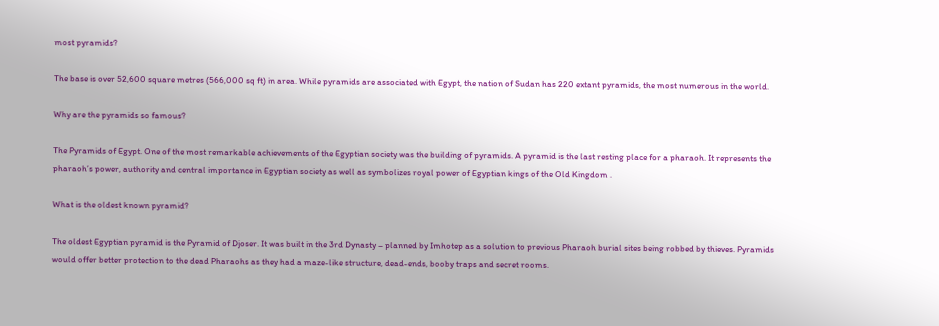most pyramids?

The base is over 52,600 square metres (566,000 sq ft) in area. While pyramids are associated with Egypt, the nation of Sudan has 220 extant pyramids, the most numerous in the world.

Why are the pyramids so famous?

The Pyramids of Egypt. One of the most remarkable achievements of the Egyptian society was the building of pyramids. A pyramid is the last resting place for a pharaoh. It represents the pharaoh’s power, authority and central importance in Egyptian society as well as symbolizes royal power of Egyptian kings of the Old Kingdom .

What is the oldest known pyramid?

The oldest Egyptian pyramid is the Pyramid of Djoser. It was built in the 3rd Dynasty – planned by Imhotep as a solution to previous Pharaoh burial sites being robbed by thieves. Pyramids would offer better protection to the dead Pharaohs as they had a maze-like structure, dead-ends, booby traps and secret rooms.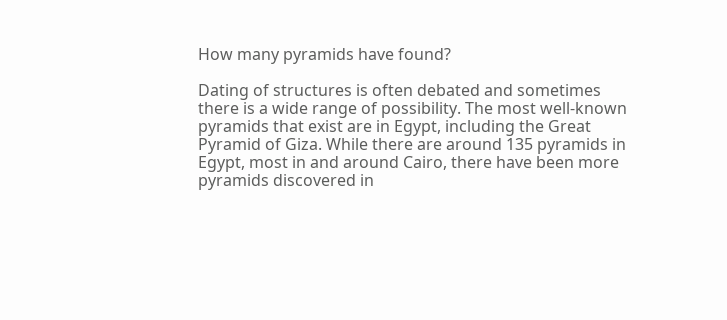How many pyramids have found?

Dating of structures is often debated and sometimes there is a wide range of possibility. The most well-known pyramids that exist are in Egypt, including the Great Pyramid of Giza. While there are around 135 pyramids in Egypt, most in and around Cairo, there have been more pyramids discovered in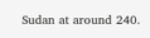Sudan at around 240.